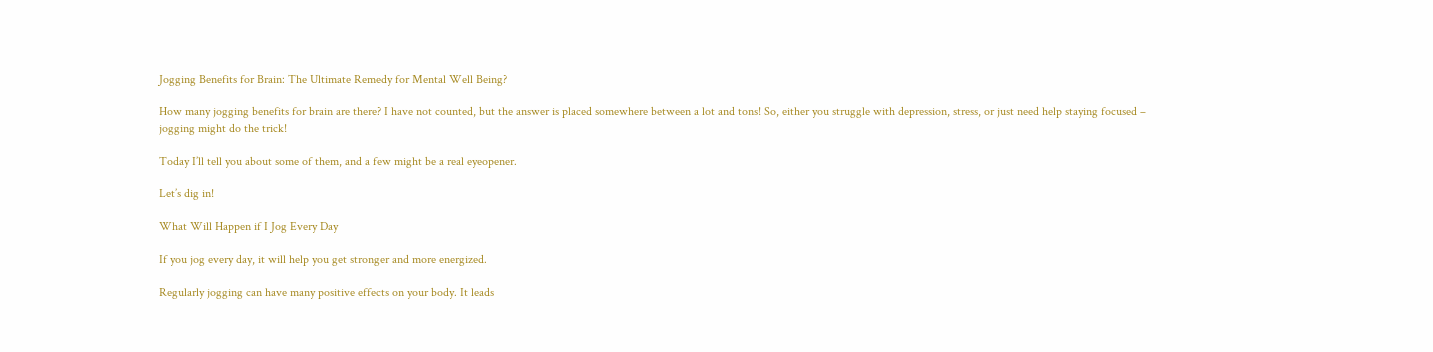Jogging Benefits for Brain: The Ultimate Remedy for Mental Well Being?

How many jogging benefits for brain are there? I have not counted, but the answer is placed somewhere between a lot and tons! So, either you struggle with depression, stress, or just need help staying focused – jogging might do the trick!

Today I’ll tell you about some of them, and a few might be a real eyeopener.

Let’s dig in!

What Will Happen if I Jog Every Day

If you jog every day, it will help you get stronger and more energized.

Regularly jogging can have many positive effects on your body. It leads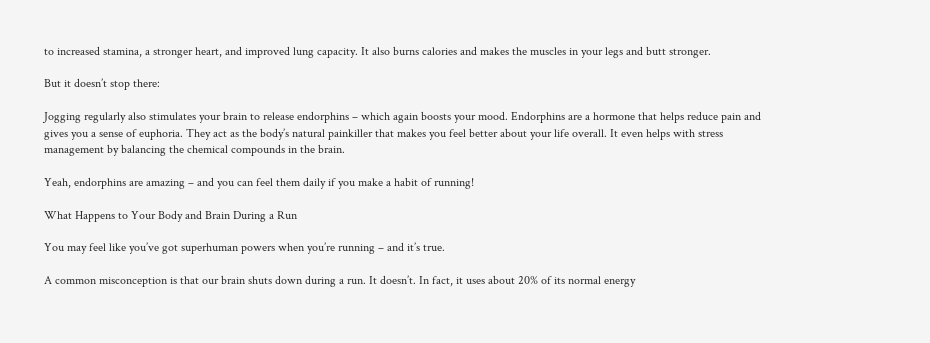to increased stamina, a stronger heart, and improved lung capacity. It also burns calories and makes the muscles in your legs and butt stronger.

But it doesn’t stop there:

Jogging regularly also stimulates your brain to release endorphins – which again boosts your mood. Endorphins are a hormone that helps reduce pain and gives you a sense of euphoria. They act as the body’s natural painkiller that makes you feel better about your life overall. It even helps with stress management by balancing the chemical compounds in the brain.

Yeah, endorphins are amazing – and you can feel them daily if you make a habit of running!

What Happens to Your Body and Brain During a Run

You may feel like you’ve got superhuman powers when you’re running – and it’s true.

A common misconception is that our brain shuts down during a run. It doesn’t. In fact, it uses about 20% of its normal energy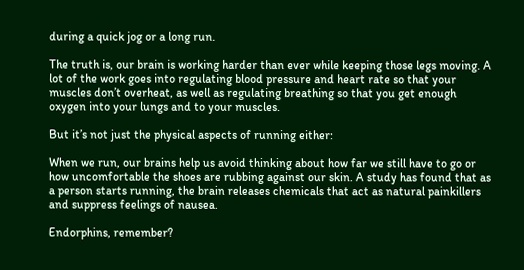during a quick jog or a long run.

The truth is, our brain is working harder than ever while keeping those legs moving. A lot of the work goes into regulating blood pressure and heart rate so that your muscles don’t overheat, as well as regulating breathing so that you get enough oxygen into your lungs and to your muscles.

But it’s not just the physical aspects of running either:

When we run, our brains help us avoid thinking about how far we still have to go or how uncomfortable the shoes are rubbing against our skin. A study has found that as a person starts running, the brain releases chemicals that act as natural painkillers and suppress feelings of nausea.

Endorphins, remember?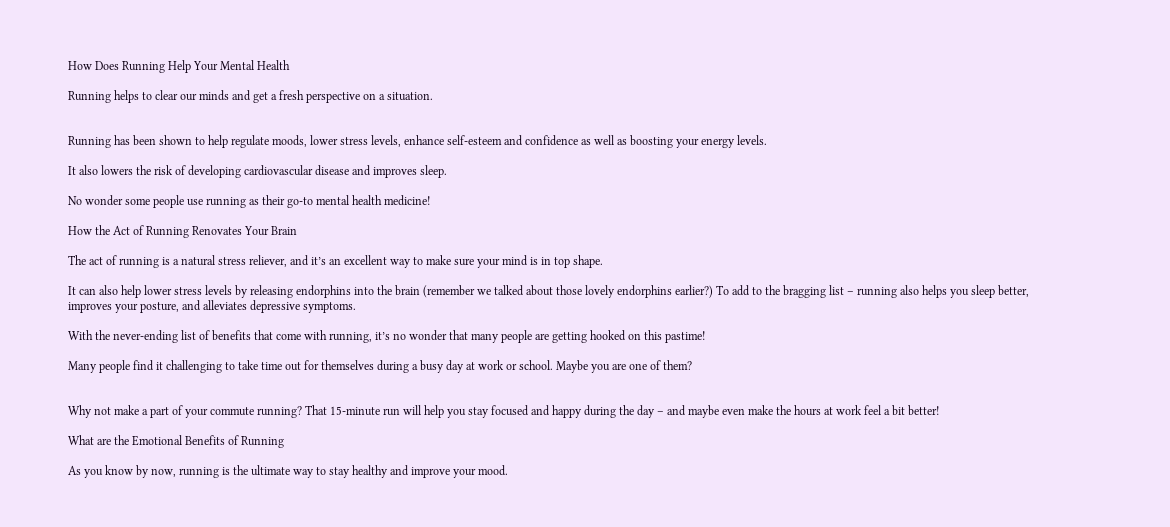How Does Running Help Your Mental Health

Running helps to clear our minds and get a fresh perspective on a situation.


Running has been shown to help regulate moods, lower stress levels, enhance self-esteem and confidence as well as boosting your energy levels.

It also lowers the risk of developing cardiovascular disease and improves sleep.

No wonder some people use running as their go-to mental health medicine!

How the Act of Running Renovates Your Brain

The act of running is a natural stress reliever, and it’s an excellent way to make sure your mind is in top shape.

It can also help lower stress levels by releasing endorphins into the brain (remember we talked about those lovely endorphins earlier?) To add to the bragging list – running also helps you sleep better, improves your posture, and alleviates depressive symptoms.

With the never-ending list of benefits that come with running, it’s no wonder that many people are getting hooked on this pastime!

Many people find it challenging to take time out for themselves during a busy day at work or school. Maybe you are one of them?


Why not make a part of your commute running? That 15-minute run will help you stay focused and happy during the day – and maybe even make the hours at work feel a bit better!

What are the Emotional Benefits of Running

As you know by now, running is the ultimate way to stay healthy and improve your mood.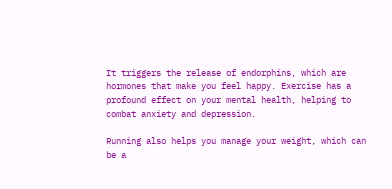It triggers the release of endorphins, which are hormones that make you feel happy. Exercise has a profound effect on your mental health, helping to combat anxiety and depression.

Running also helps you manage your weight, which can be a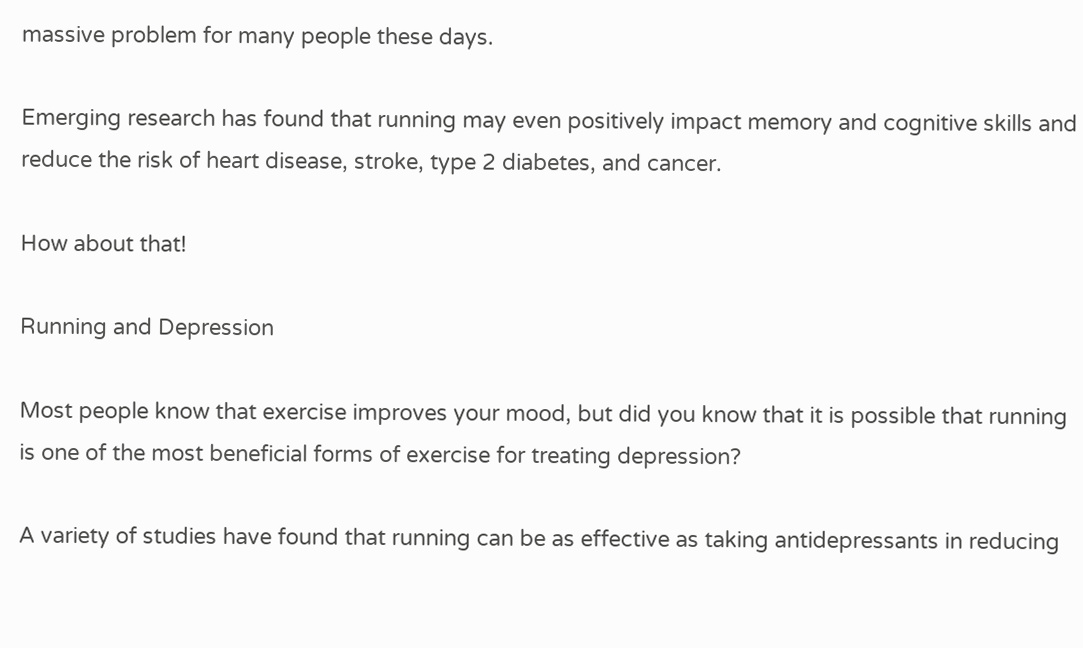massive problem for many people these days.

Emerging research has found that running may even positively impact memory and cognitive skills and reduce the risk of heart disease, stroke, type 2 diabetes, and cancer.

How about that!

Running and Depression

Most people know that exercise improves your mood, but did you know that it is possible that running is one of the most beneficial forms of exercise for treating depression?

A variety of studies have found that running can be as effective as taking antidepressants in reducing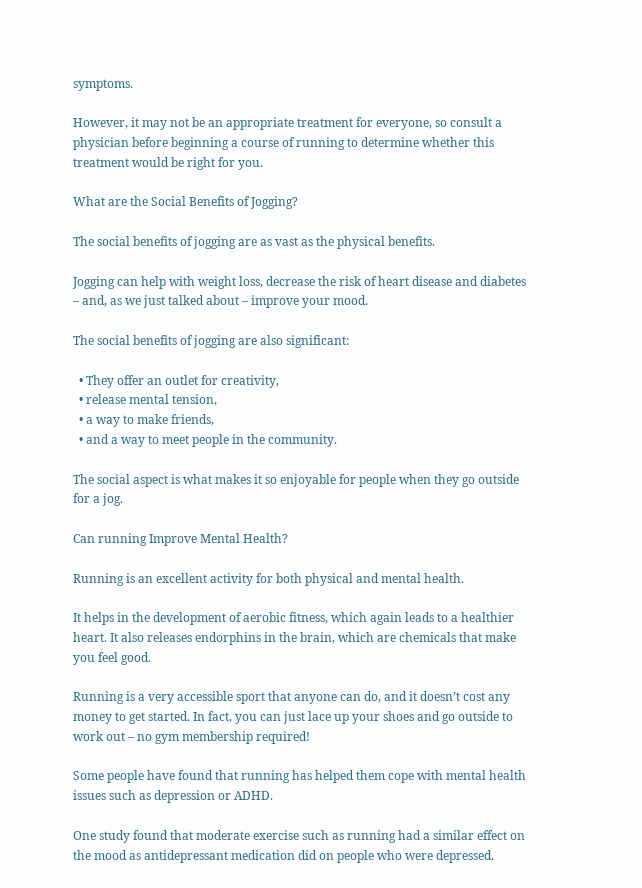symptoms.

However, it may not be an appropriate treatment for everyone, so consult a physician before beginning a course of running to determine whether this treatment would be right for you.

What are the Social Benefits of Jogging?

The social benefits of jogging are as vast as the physical benefits.

Jogging can help with weight loss, decrease the risk of heart disease and diabetes – and, as we just talked about – improve your mood.

The social benefits of jogging are also significant:

  • They offer an outlet for creativity,
  • release mental tension,
  • a way to make friends,
  • and a way to meet people in the community.

The social aspect is what makes it so enjoyable for people when they go outside for a jog.

Can running Improve Mental Health?

Running is an excellent activity for both physical and mental health.

It helps in the development of aerobic fitness, which again leads to a healthier heart. It also releases endorphins in the brain, which are chemicals that make you feel good.

Running is a very accessible sport that anyone can do, and it doesn’t cost any money to get started. In fact, you can just lace up your shoes and go outside to work out – no gym membership required!

Some people have found that running has helped them cope with mental health issues such as depression or ADHD.

One study found that moderate exercise such as running had a similar effect on the mood as antidepressant medication did on people who were depressed.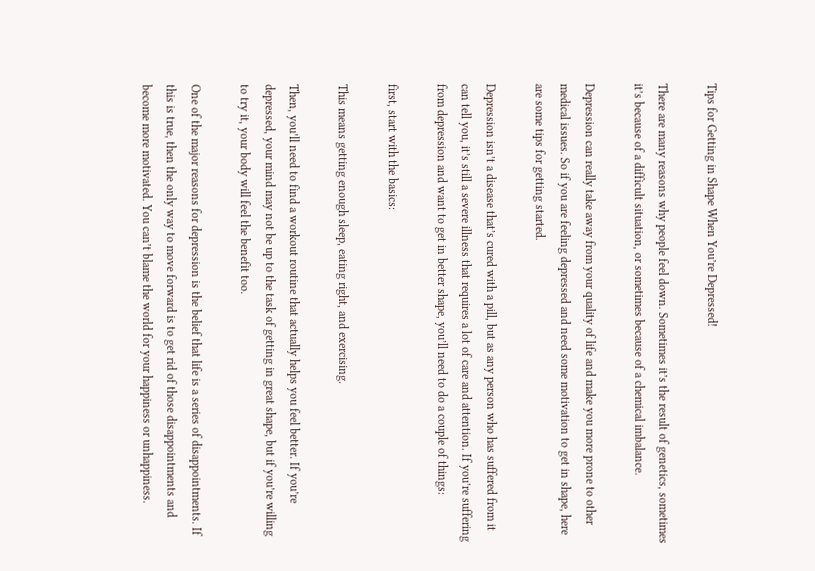Tips for Getting in Shape When You’re Depressed!

There are many reasons why people feel down. Sometimes it’s the result of genetics, sometimes it’s because of a difficult situation, or sometimes because of a chemical imbalance.

Depression can really take away from your quality of life and make you more prone to other medical issues. So if you are feeling depressed and need some motivation to get in shape, here are some tips for getting started.

Depression isn’t a disease that’s cured with a pill, but as any person who has suffered from it can tell you, it’s still a severe illness that requires a lot of care and attention. If you’re suffering from depression and want to get in better shape, you’ll need to do a couple of things:

first, start with the basics:

This means getting enough sleep, eating right, and exercising.

Then, you’ll need to find a workout routine that actually helps you feel better. If you’re depressed, your mind may not be up to the task of getting in great shape, but if you’re willing to try it, your body will feel the benefit too.

One of the major reasons for depression is the belief that life is a series of disappointments. If this is true, then the only way to move forward is to get rid of those disappointments and become more motivated. You can’t blame the world for your happiness or unhappiness.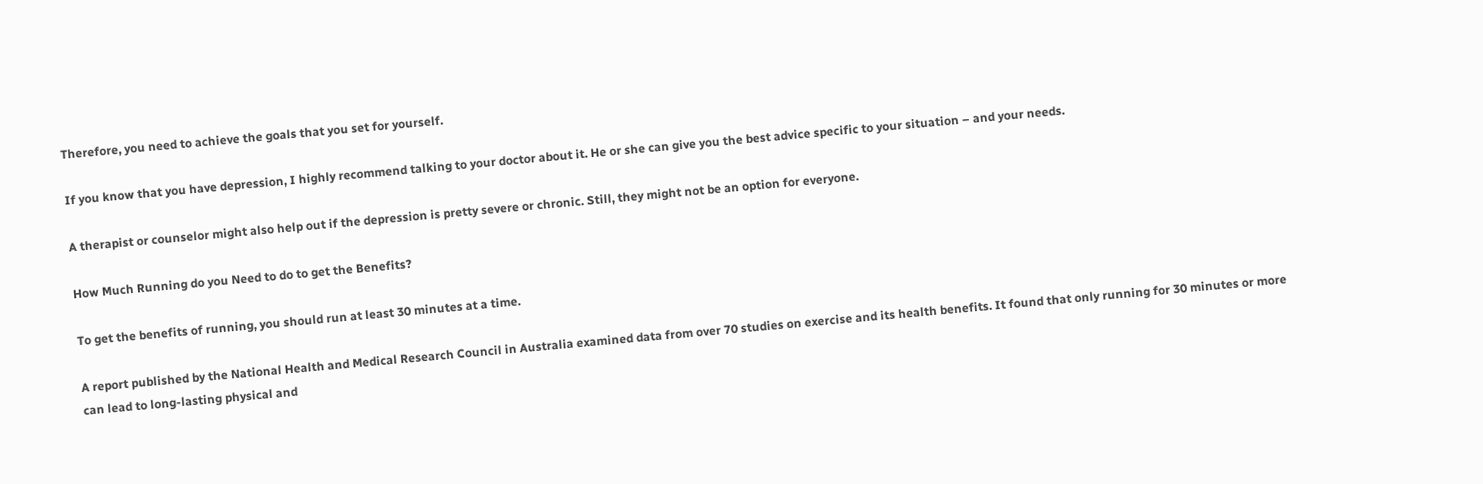Therefore, you need to achieve the goals that you set for yourself.

If you know that you have depression, I highly recommend talking to your doctor about it. He or she can give you the best advice specific to your situation – and your needs.

A therapist or counselor might also help out if the depression is pretty severe or chronic. Still, they might not be an option for everyone.

How Much Running do you Need to do to get the Benefits?

To get the benefits of running, you should run at least 30 minutes at a time.

A report published by the National Health and Medical Research Council in Australia examined data from over 70 studies on exercise and its health benefits. It found that only running for 30 minutes or more can lead to long-lasting physical and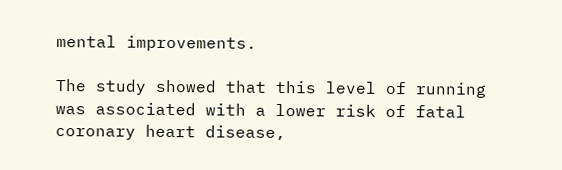mental improvements.

The study showed that this level of running was associated with a lower risk of fatal coronary heart disease,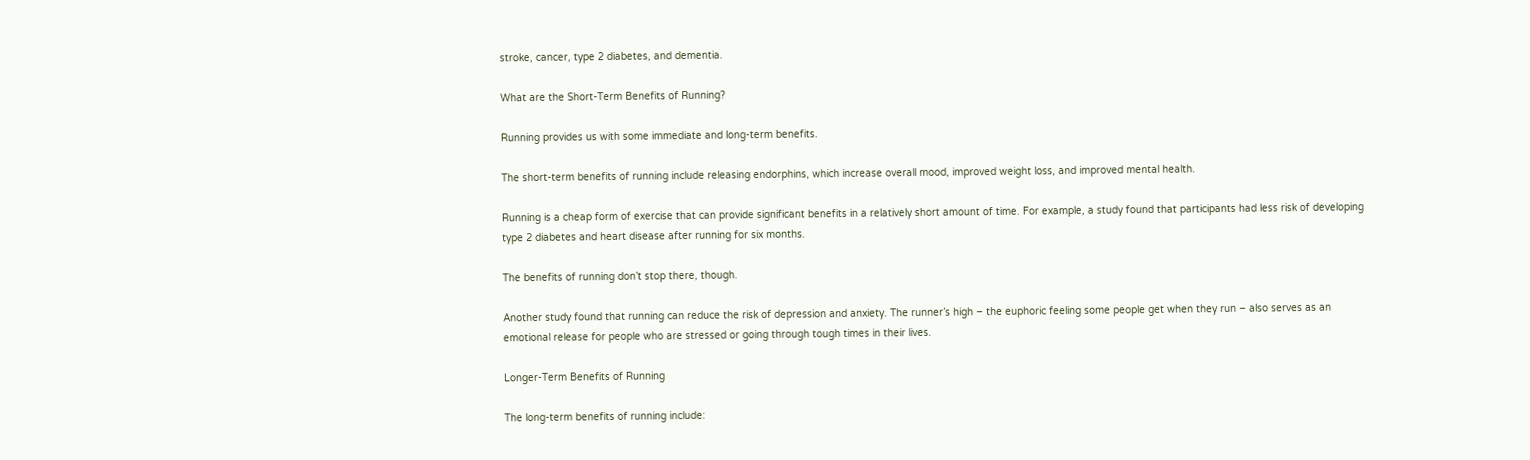stroke, cancer, type 2 diabetes, and dementia.

What are the Short-Term Benefits of Running?

Running provides us with some immediate and long-term benefits.

The short-term benefits of running include releasing endorphins, which increase overall mood, improved weight loss, and improved mental health.

Running is a cheap form of exercise that can provide significant benefits in a relatively short amount of time. For example, a study found that participants had less risk of developing type 2 diabetes and heart disease after running for six months.

The benefits of running don’t stop there, though.

Another study found that running can reduce the risk of depression and anxiety. The runner’s high – the euphoric feeling some people get when they run – also serves as an emotional release for people who are stressed or going through tough times in their lives.

Longer-Term Benefits of Running

The long-term benefits of running include: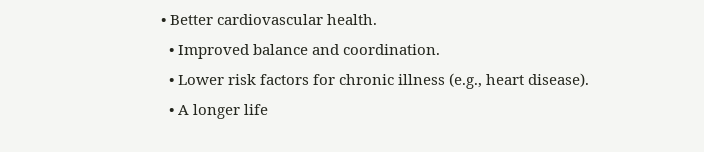• Better cardiovascular health.
  • Improved balance and coordination.
  • Lower risk factors for chronic illness (e.g., heart disease).
  • A longer life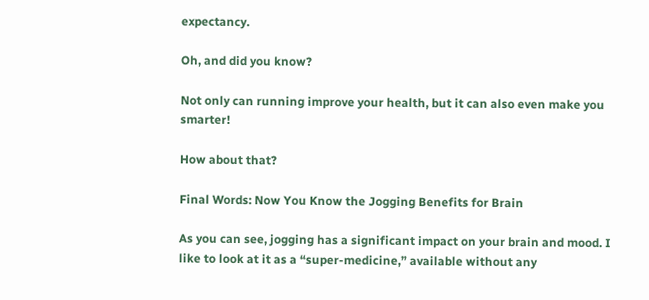expectancy.

Oh, and did you know?

Not only can running improve your health, but it can also even make you smarter!

How about that?

Final Words: Now You Know the Jogging Benefits for Brain

As you can see, jogging has a significant impact on your brain and mood. I like to look at it as a “super-medicine,” available without any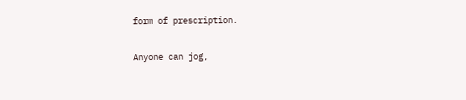form of prescription.

Anyone can jog,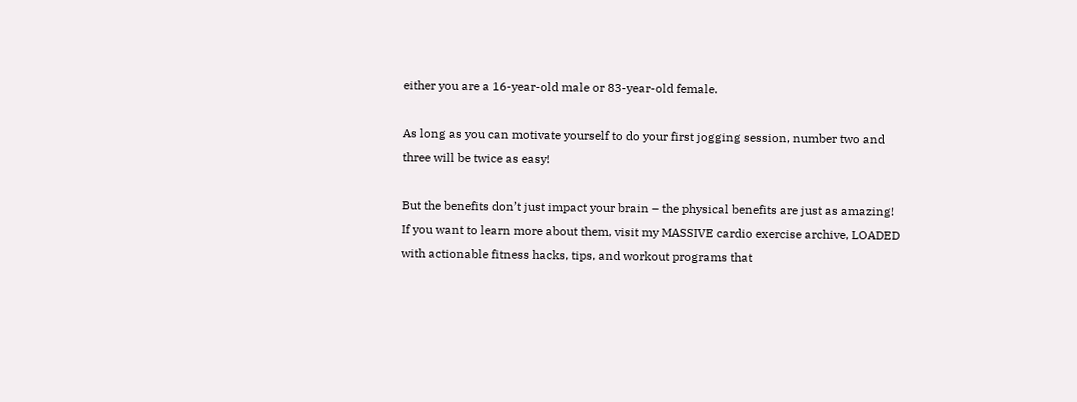either you are a 16-year-old male or 83-year-old female.

As long as you can motivate yourself to do your first jogging session, number two and three will be twice as easy!

But the benefits don’t just impact your brain – the physical benefits are just as amazing! If you want to learn more about them, visit my MASSIVE cardio exercise archive, LOADED with actionable fitness hacks, tips, and workout programs that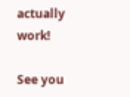actually work!

See you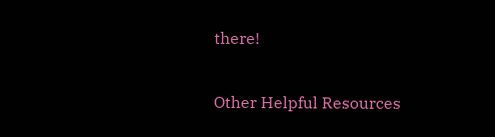there!

Other Helpful Resources